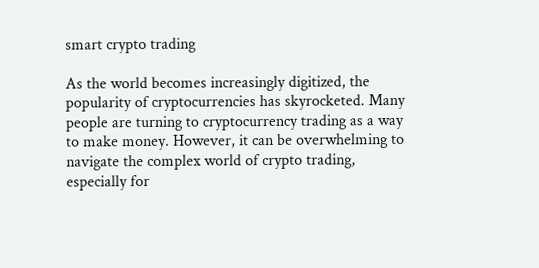smart crypto trading

As the world becomes increasingly digitized, the popularity of cryptocurrencies has skyrocketed. Many people are turning to cryptocurrency trading as a way to make money. However, it can be overwhelming to navigate the complex world of crypto trading, especially for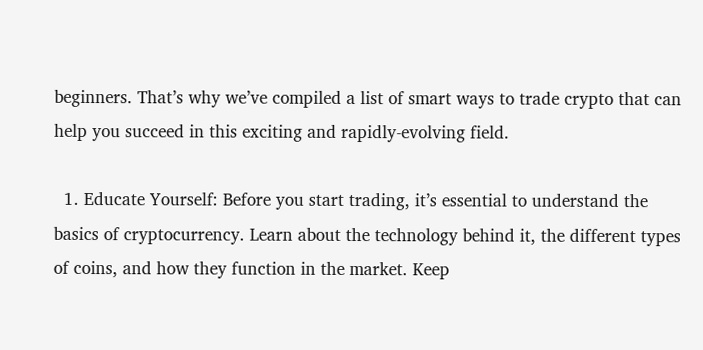beginners. That’s why we’ve compiled a list of smart ways to trade crypto that can help you succeed in this exciting and rapidly-evolving field.

  1. Educate Yourself: Before you start trading, it’s essential to understand the basics of cryptocurrency. Learn about the technology behind it, the different types of coins, and how they function in the market. Keep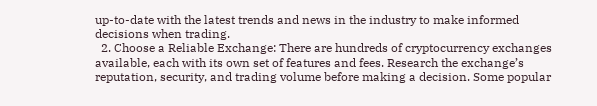up-to-date with the latest trends and news in the industry to make informed decisions when trading.
  2. Choose a Reliable Exchange: There are hundreds of cryptocurrency exchanges available, each with its own set of features and fees. Research the exchange’s reputation, security, and trading volume before making a decision. Some popular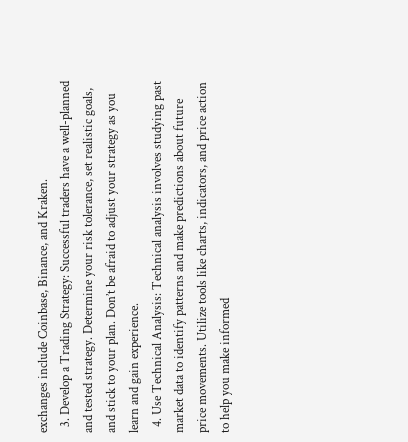exchanges include Coinbase, Binance, and Kraken.
  3. Develop a Trading Strategy: Successful traders have a well-planned and tested strategy. Determine your risk tolerance, set realistic goals, and stick to your plan. Don’t be afraid to adjust your strategy as you learn and gain experience.
  4. Use Technical Analysis: Technical analysis involves studying past market data to identify patterns and make predictions about future price movements. Utilize tools like charts, indicators, and price action to help you make informed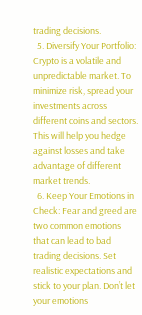trading decisions.
  5. Diversify Your Portfolio: Crypto is a volatile and unpredictable market. To minimize risk, spread your investments across different coins and sectors. This will help you hedge against losses and take advantage of different market trends.
  6. Keep Your Emotions in Check: Fear and greed are two common emotions that can lead to bad trading decisions. Set realistic expectations and stick to your plan. Don’t let your emotions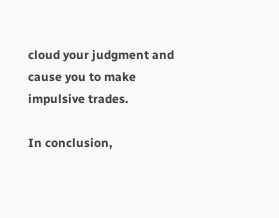cloud your judgment and cause you to make impulsive trades.

In conclusion,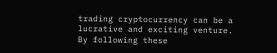trading cryptocurrency can be a lucrative and exciting venture. By following these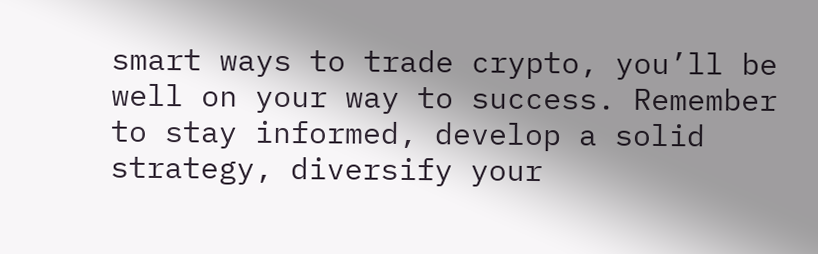smart ways to trade crypto, you’ll be well on your way to success. Remember to stay informed, develop a solid strategy, diversify your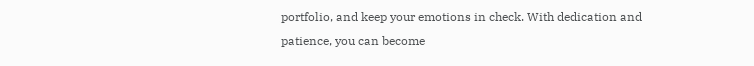portfolio, and keep your emotions in check. With dedication and patience, you can become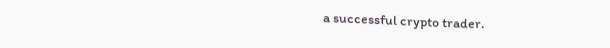a successful crypto trader.